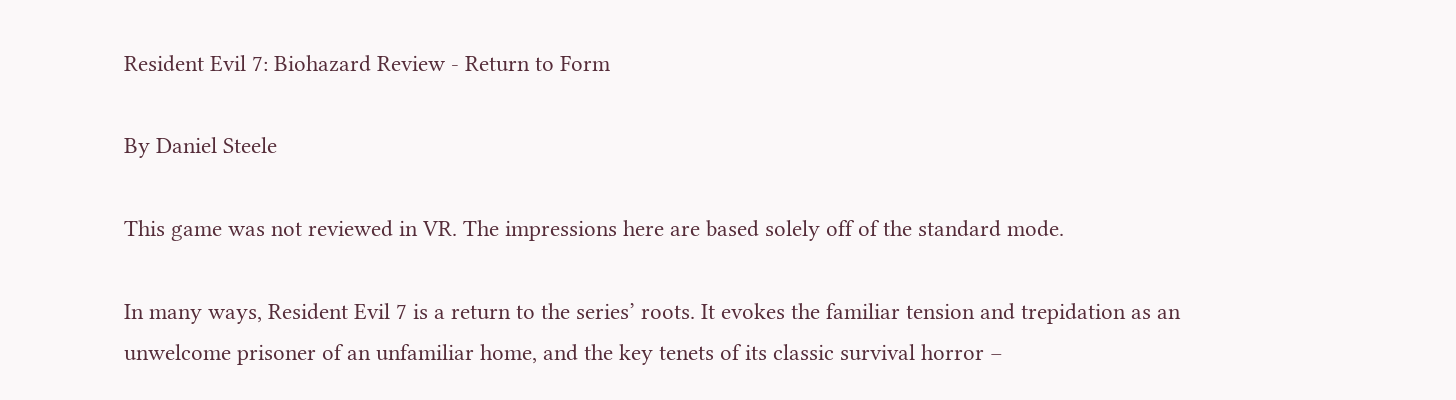Resident Evil 7: Biohazard Review - Return to Form

By Daniel Steele

This game was not reviewed in VR. The impressions here are based solely off of the standard mode.

In many ways, Resident Evil 7 is a return to the series’ roots. It evokes the familiar tension and trepidation as an unwelcome prisoner of an unfamiliar home, and the key tenets of its classic survival horror –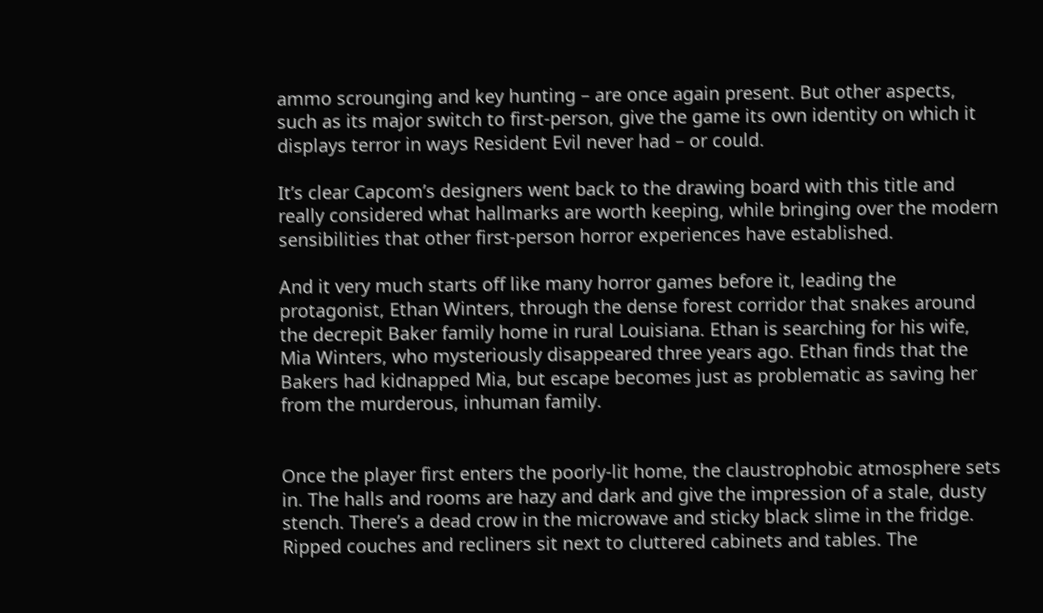ammo scrounging and key hunting – are once again present. But other aspects, such as its major switch to first-person, give the game its own identity on which it displays terror in ways Resident Evil never had – or could.

It’s clear Capcom’s designers went back to the drawing board with this title and really considered what hallmarks are worth keeping, while bringing over the modern sensibilities that other first-person horror experiences have established.

And it very much starts off like many horror games before it, leading the protagonist, Ethan Winters, through the dense forest corridor that snakes around the decrepit Baker family home in rural Louisiana. Ethan is searching for his wife, Mia Winters, who mysteriously disappeared three years ago. Ethan finds that the Bakers had kidnapped Mia, but escape becomes just as problematic as saving her from the murderous, inhuman family.


Once the player first enters the poorly-lit home, the claustrophobic atmosphere sets in. The halls and rooms are hazy and dark and give the impression of a stale, dusty stench. There’s a dead crow in the microwave and sticky black slime in the fridge. Ripped couches and recliners sit next to cluttered cabinets and tables. The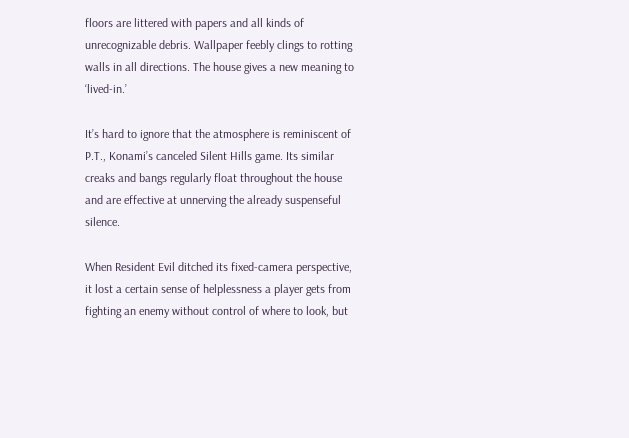floors are littered with papers and all kinds of unrecognizable debris. Wallpaper feebly clings to rotting walls in all directions. The house gives a new meaning to ‘lived-in.’

It’s hard to ignore that the atmosphere is reminiscent of P.T., Konami’s canceled Silent Hills game. Its similar creaks and bangs regularly float throughout the house and are effective at unnerving the already suspenseful silence.

When Resident Evil ditched its fixed-camera perspective, it lost a certain sense of helplessness a player gets from fighting an enemy without control of where to look, but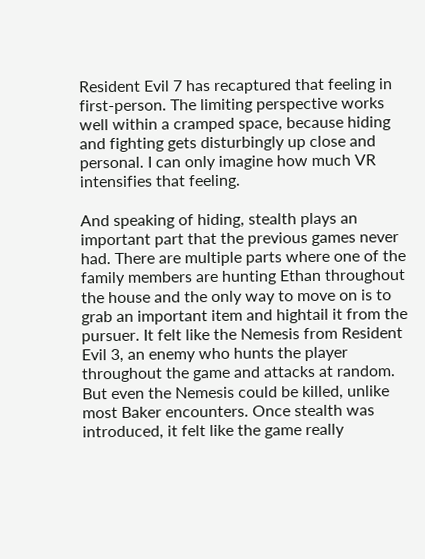Resident Evil 7 has recaptured that feeling in first-person. The limiting perspective works well within a cramped space, because hiding and fighting gets disturbingly up close and personal. I can only imagine how much VR intensifies that feeling.

And speaking of hiding, stealth plays an important part that the previous games never had. There are multiple parts where one of the family members are hunting Ethan throughout the house and the only way to move on is to grab an important item and hightail it from the pursuer. It felt like the Nemesis from Resident Evil 3, an enemy who hunts the player throughout the game and attacks at random. But even the Nemesis could be killed, unlike most Baker encounters. Once stealth was introduced, it felt like the game really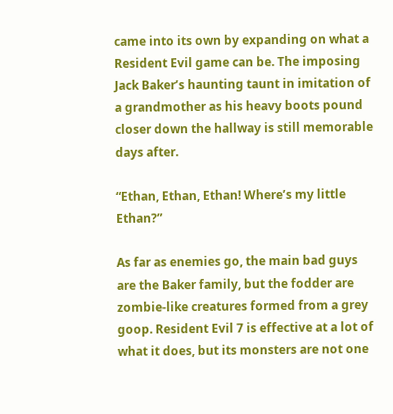came into its own by expanding on what a Resident Evil game can be. The imposing Jack Baker’s haunting taunt in imitation of a grandmother as his heavy boots pound closer down the hallway is still memorable days after.

“Ethan, Ethan, Ethan! Where’s my little Ethan?”

As far as enemies go, the main bad guys are the Baker family, but the fodder are zombie-like creatures formed from a grey goop. Resident Evil 7 is effective at a lot of what it does, but its monsters are not one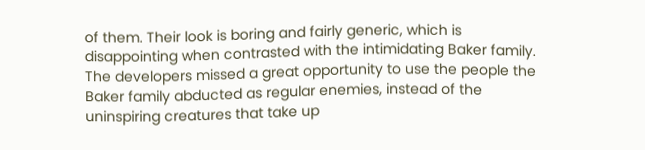of them. Their look is boring and fairly generic, which is disappointing when contrasted with the intimidating Baker family. The developers missed a great opportunity to use the people the Baker family abducted as regular enemies, instead of the uninspiring creatures that take up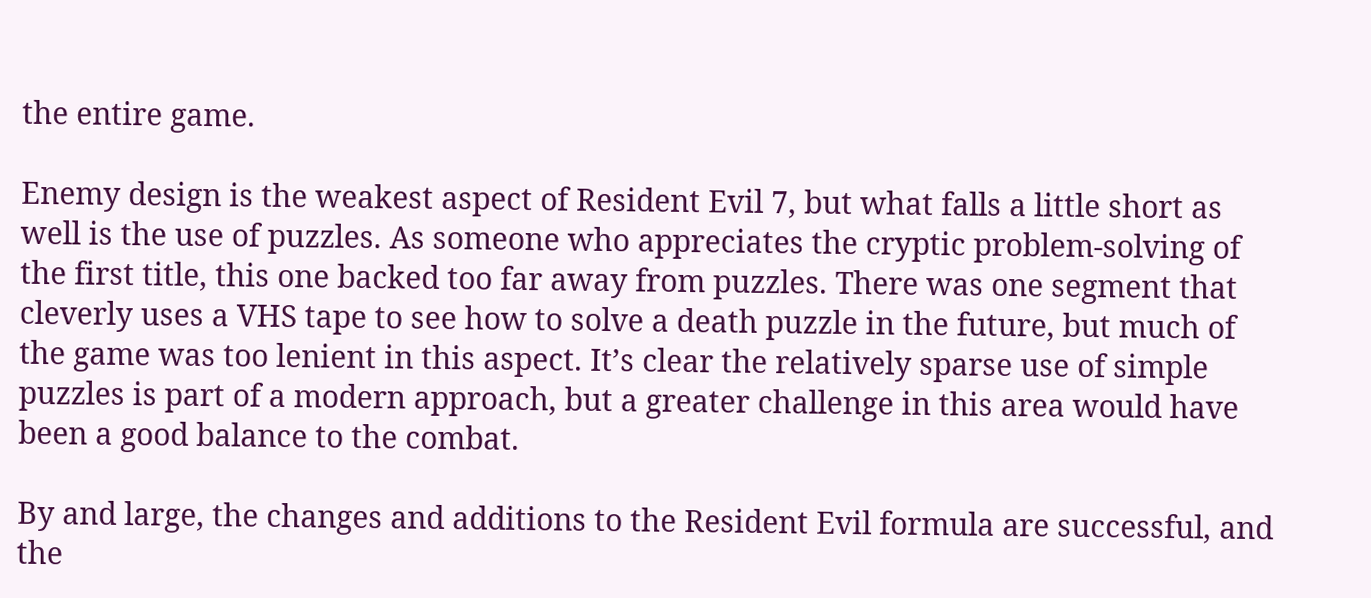the entire game.

Enemy design is the weakest aspect of Resident Evil 7, but what falls a little short as well is the use of puzzles. As someone who appreciates the cryptic problem-solving of the first title, this one backed too far away from puzzles. There was one segment that cleverly uses a VHS tape to see how to solve a death puzzle in the future, but much of the game was too lenient in this aspect. It’s clear the relatively sparse use of simple puzzles is part of a modern approach, but a greater challenge in this area would have been a good balance to the combat.

By and large, the changes and additions to the Resident Evil formula are successful, and the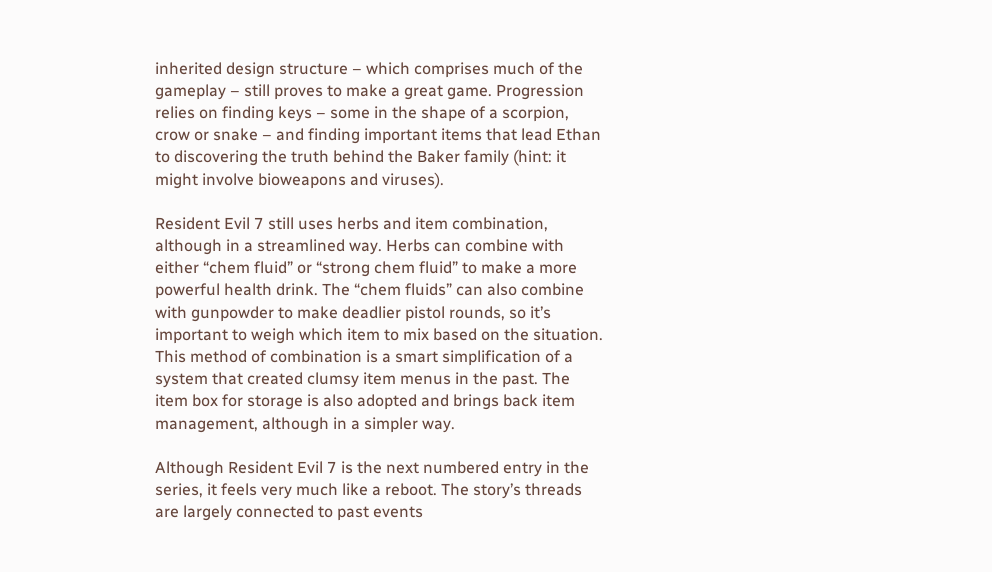inherited design structure – which comprises much of the gameplay – still proves to make a great game. Progression relies on finding keys – some in the shape of a scorpion, crow or snake – and finding important items that lead Ethan to discovering the truth behind the Baker family (hint: it might involve bioweapons and viruses).

Resident Evil 7 still uses herbs and item combination, although in a streamlined way. Herbs can combine with either “chem fluid” or “strong chem fluid” to make a more powerful health drink. The “chem fluids” can also combine with gunpowder to make deadlier pistol rounds, so it’s important to weigh which item to mix based on the situation. This method of combination is a smart simplification of a system that created clumsy item menus in the past. The item box for storage is also adopted and brings back item management, although in a simpler way.

Although Resident Evil 7 is the next numbered entry in the series, it feels very much like a reboot. The story’s threads are largely connected to past events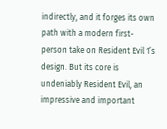indirectly, and it forges its own path with a modern first-person take on Resident Evil 1’s design. But its core is undeniably Resident Evil, an impressive and important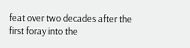feat over two decades after the first foray into the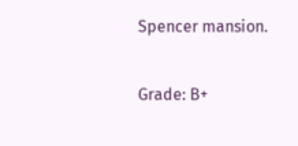Spencer mansion.

Grade: B+